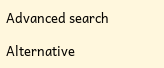Advanced search

Alternative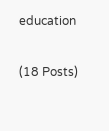education

(18 Posts)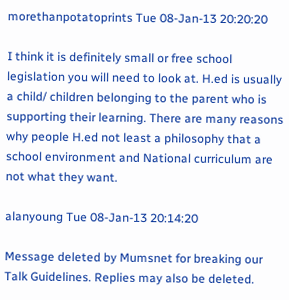morethanpotatoprints Tue 08-Jan-13 20:20:20

I think it is definitely small or free school legislation you will need to look at. H.ed is usually a child/ children belonging to the parent who is supporting their learning. There are many reasons why people H.ed not least a philosophy that a school environment and National curriculum are not what they want.

alanyoung Tue 08-Jan-13 20:14:20

Message deleted by Mumsnet for breaking our Talk Guidelines. Replies may also be deleted.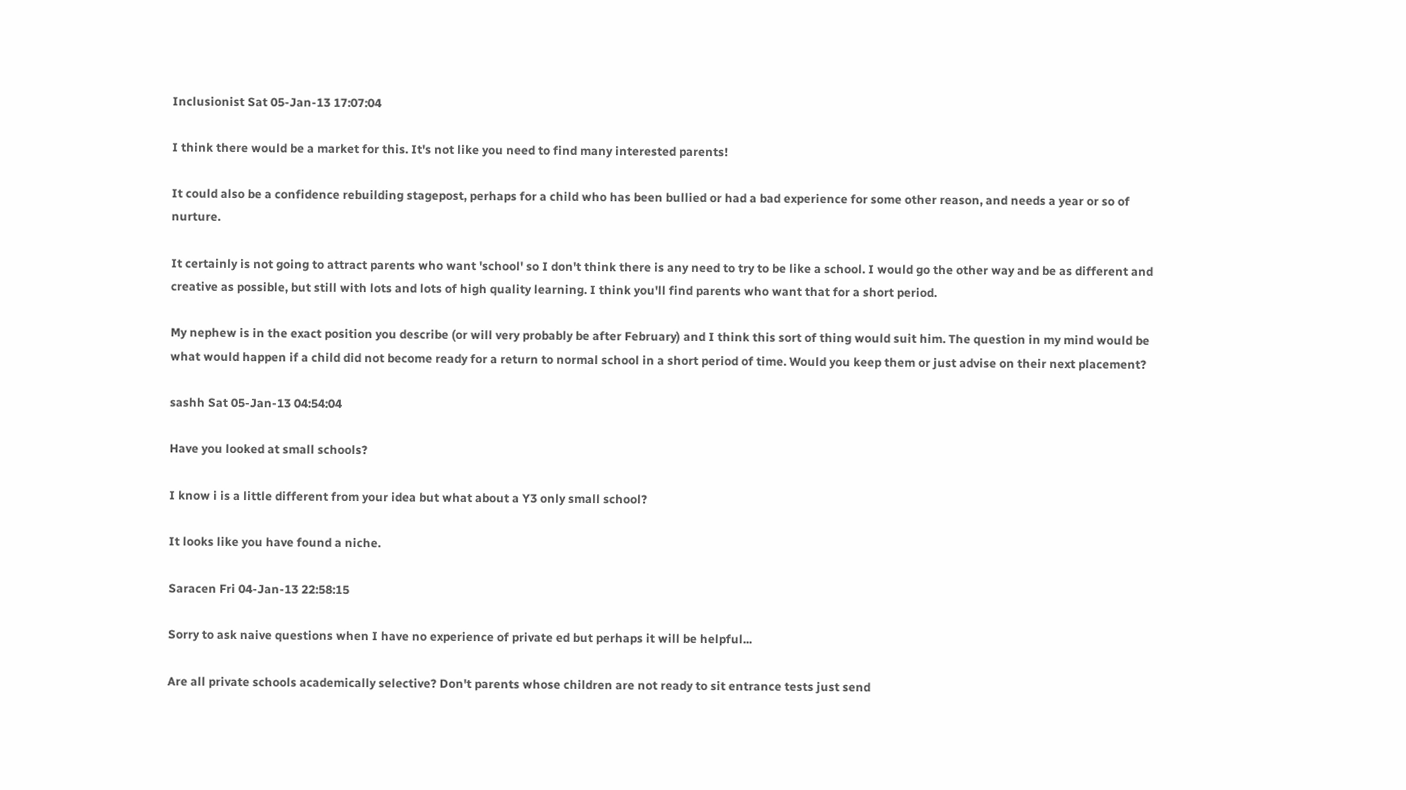Inclusionist Sat 05-Jan-13 17:07:04

I think there would be a market for this. It's not like you need to find many interested parents!

It could also be a confidence rebuilding stagepost, perhaps for a child who has been bullied or had a bad experience for some other reason, and needs a year or so of nurture.

It certainly is not going to attract parents who want 'school' so I don't think there is any need to try to be like a school. I would go the other way and be as different and creative as possible, but still with lots and lots of high quality learning. I think you'll find parents who want that for a short period.

My nephew is in the exact position you describe (or will very probably be after February) and I think this sort of thing would suit him. The question in my mind would be what would happen if a child did not become ready for a return to normal school in a short period of time. Would you keep them or just advise on their next placement?

sashh Sat 05-Jan-13 04:54:04

Have you looked at small schools?

I know i is a little different from your idea but what about a Y3 only small school?

It looks like you have found a niche.

Saracen Fri 04-Jan-13 22:58:15

Sorry to ask naive questions when I have no experience of private ed but perhaps it will be helpful...

Are all private schools academically selective? Don't parents whose children are not ready to sit entrance tests just send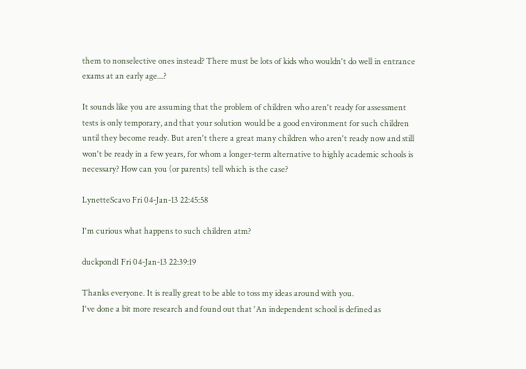them to nonselective ones instead? There must be lots of kids who wouldn't do well in entrance exams at an early age...?

It sounds like you are assuming that the problem of children who aren't ready for assessment tests is only temporary, and that your solution would be a good environment for such children until they become ready. But aren't there a great many children who aren't ready now and still won't be ready in a few years, for whom a longer-term alternative to highly academic schools is necessary? How can you (or parents) tell which is the case?

LynetteScavo Fri 04-Jan-13 22:45:58

I'm curious what happens to such children atm?

duckpond1 Fri 04-Jan-13 22:39:19

Thanks everyone. It is really great to be able to toss my ideas around with you.
I've done a bit more research and found out that 'An independent school is defined as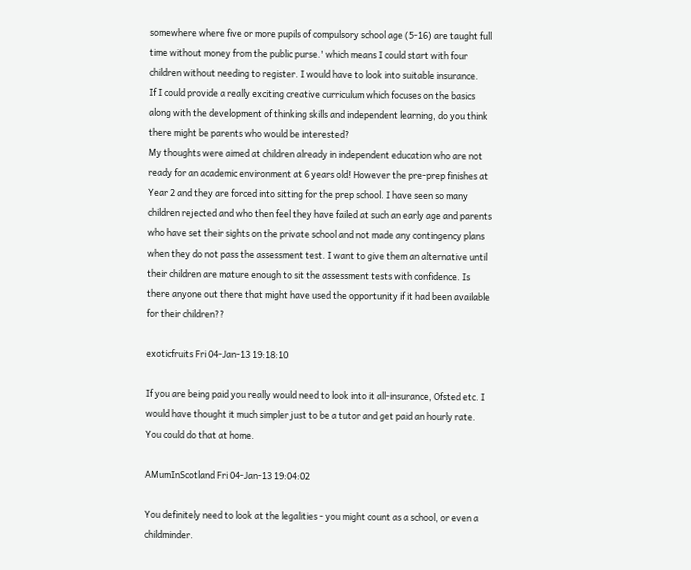somewhere where five or more pupils of compulsory school age (5-16) are taught full time without money from the public purse.' which means I could start with four children without needing to register. I would have to look into suitable insurance.
If I could provide a really exciting creative curriculum which focuses on the basics along with the development of thinking skills and independent learning, do you think there might be parents who would be interested?
My thoughts were aimed at children already in independent education who are not ready for an academic environment at 6 years old! However the pre-prep finishes at Year 2 and they are forced into sitting for the prep school. I have seen so many children rejected and who then feel they have failed at such an early age and parents who have set their sights on the private school and not made any contingency plans when they do not pass the assessment test. I want to give them an alternative until their children are mature enough to sit the assessment tests with confidence. Is there anyone out there that might have used the opportunity if it had been available for their children??

exoticfruits Fri 04-Jan-13 19:18:10

If you are being paid you really would need to look into it all-insurance, Ofsted etc. I would have thought it much simpler just to be a tutor and get paid an hourly rate. You could do that at home.

AMumInScotland Fri 04-Jan-13 19:04:02

You definitely need to look at the legalities - you might count as a school, or even a childminder.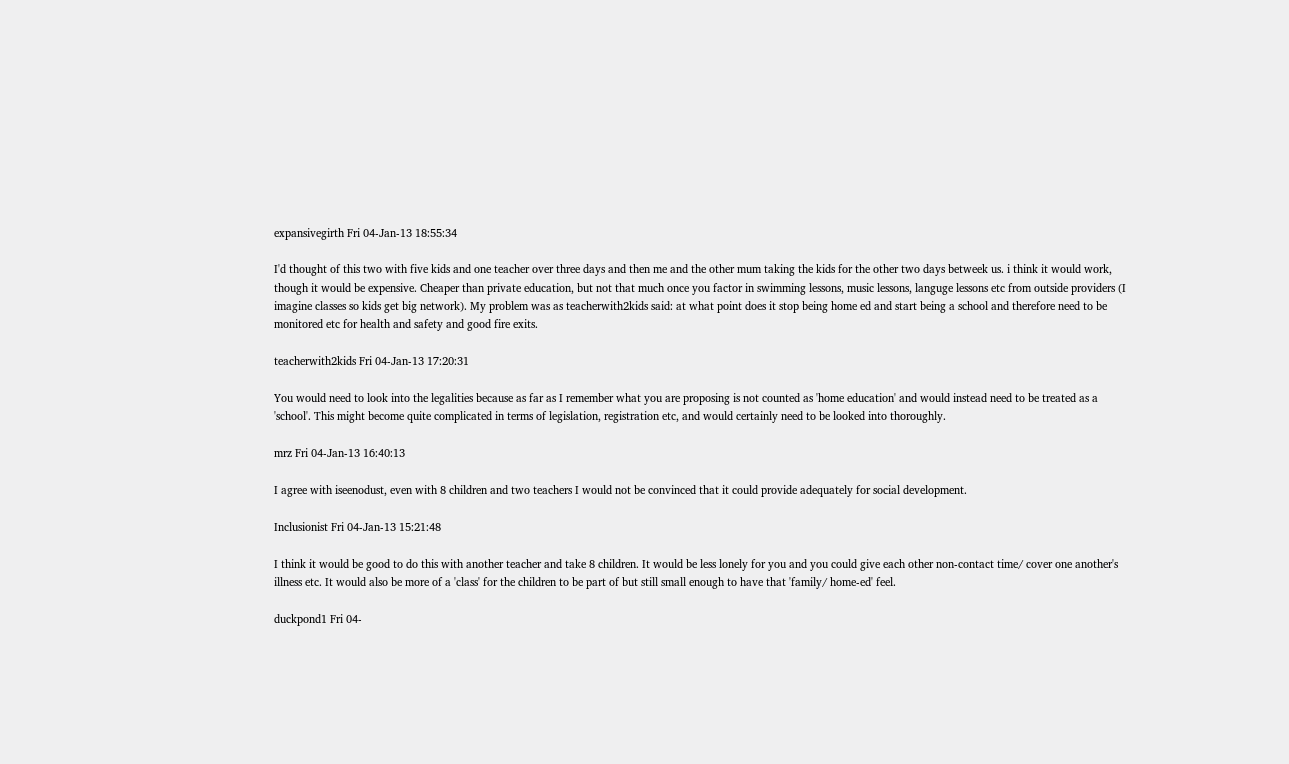expansivegirth Fri 04-Jan-13 18:55:34

I'd thought of this two with five kids and one teacher over three days and then me and the other mum taking the kids for the other two days betweek us. i think it would work, though it would be expensive. Cheaper than private education, but not that much once you factor in swimming lessons, music lessons, languge lessons etc from outside providers (I imagine classes so kids get big network). My problem was as teacherwith2kids said: at what point does it stop being home ed and start being a school and therefore need to be monitored etc for health and safety and good fire exits.

teacherwith2kids Fri 04-Jan-13 17:20:31

You would need to look into the legalities because as far as I remember what you are proposing is not counted as 'home education' and would instead need to be treated as a 'school'. This might become quite complicated in terms of legislation, registration etc, and would certainly need to be looked into thoroughly.

mrz Fri 04-Jan-13 16:40:13

I agree with iseenodust, even with 8 children and two teachers I would not be convinced that it could provide adequately for social development.

Inclusionist Fri 04-Jan-13 15:21:48

I think it would be good to do this with another teacher and take 8 children. It would be less lonely for you and you could give each other non-contact time/ cover one another's illness etc. It would also be more of a 'class' for the children to be part of but still small enough to have that 'family/ home-ed' feel.

duckpond1 Fri 04-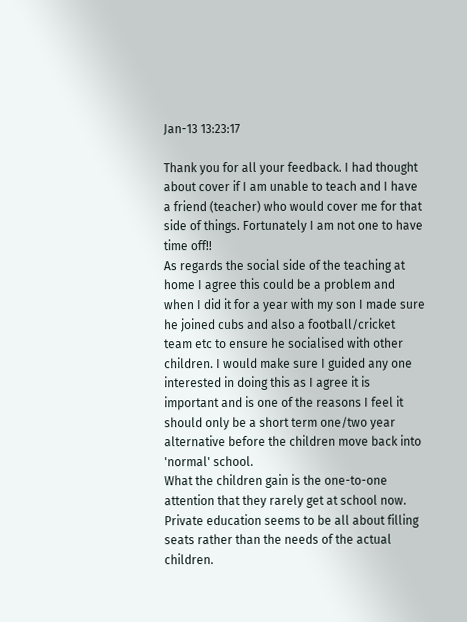Jan-13 13:23:17

Thank you for all your feedback. I had thought about cover if I am unable to teach and I have a friend (teacher) who would cover me for that side of things. Fortunately I am not one to have time off!!
As regards the social side of the teaching at home I agree this could be a problem and when I did it for a year with my son I made sure he joined cubs and also a football/cricket team etc to ensure he socialised with other children. I would make sure I guided any one interested in doing this as I agree it is important and is one of the reasons I feel it should only be a short term one/two year alternative before the children move back into 'normal' school.
What the children gain is the one-to-one attention that they rarely get at school now. Private education seems to be all about filling seats rather than the needs of the actual children.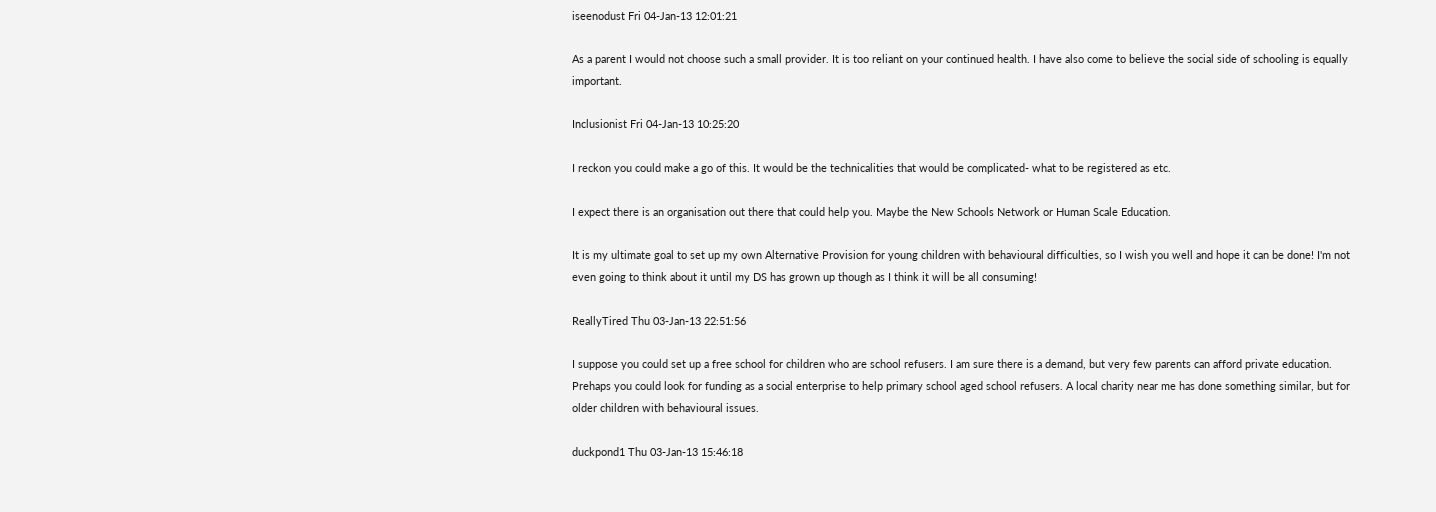iseenodust Fri 04-Jan-13 12:01:21

As a parent I would not choose such a small provider. It is too reliant on your continued health. I have also come to believe the social side of schooling is equally important.

Inclusionist Fri 04-Jan-13 10:25:20

I reckon you could make a go of this. It would be the technicalities that would be complicated- what to be registered as etc.

I expect there is an organisation out there that could help you. Maybe the New Schools Network or Human Scale Education.

It is my ultimate goal to set up my own Alternative Provision for young children with behavioural difficulties, so I wish you well and hope it can be done! I'm not even going to think about it until my DS has grown up though as I think it will be all consuming!

ReallyTired Thu 03-Jan-13 22:51:56

I suppose you could set up a free school for children who are school refusers. I am sure there is a demand, but very few parents can afford private education. Prehaps you could look for funding as a social enterprise to help primary school aged school refusers. A local charity near me has done something similar, but for older children with behavioural issues.

duckpond1 Thu 03-Jan-13 15:46:18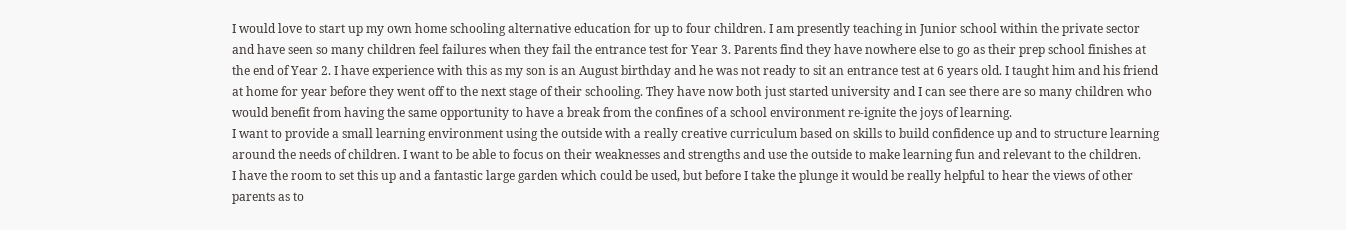I would love to start up my own home schooling alternative education for up to four children. I am presently teaching in Junior school within the private sector and have seen so many children feel failures when they fail the entrance test for Year 3. Parents find they have nowhere else to go as their prep school finishes at the end of Year 2. I have experience with this as my son is an August birthday and he was not ready to sit an entrance test at 6 years old. I taught him and his friend at home for year before they went off to the next stage of their schooling. They have now both just started university and I can see there are so many children who would benefit from having the same opportunity to have a break from the confines of a school environment re-ignite the joys of learning.
I want to provide a small learning environment using the outside with a really creative curriculum based on skills to build confidence up and to structure learning around the needs of children. I want to be able to focus on their weaknesses and strengths and use the outside to make learning fun and relevant to the children.
I have the room to set this up and a fantastic large garden which could be used, but before I take the plunge it would be really helpful to hear the views of other parents as to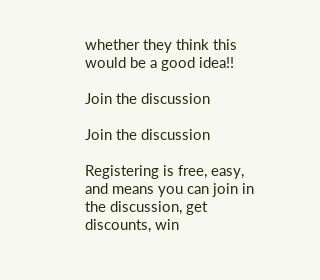whether they think this would be a good idea!!

Join the discussion

Join the discussion

Registering is free, easy, and means you can join in the discussion, get discounts, win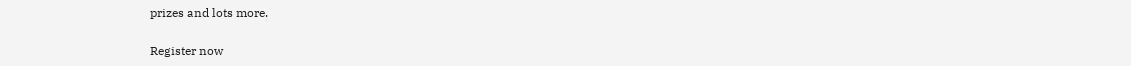prizes and lots more.

Register now